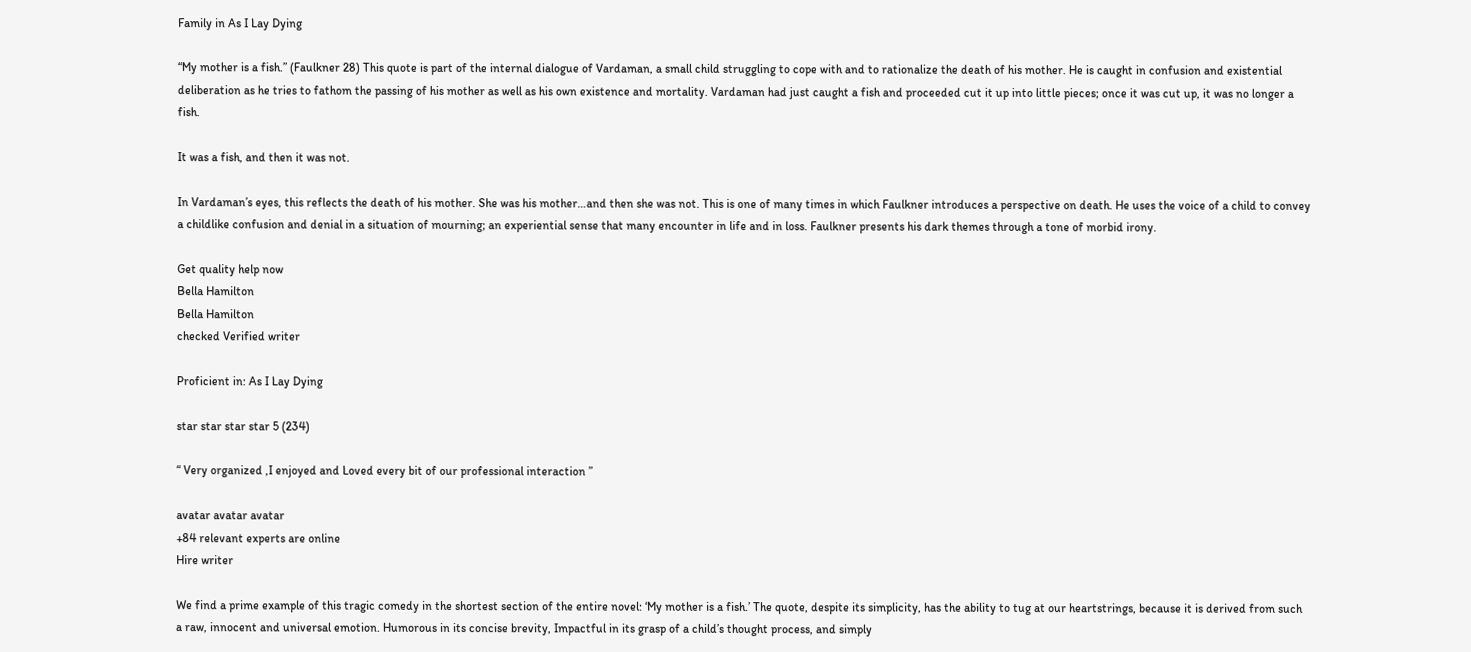Family in As I Lay Dying

“My mother is a fish.” (Faulkner 28) This quote is part of the internal dialogue of Vardaman, a small child struggling to cope with and to rationalize the death of his mother. He is caught in confusion and existential deliberation as he tries to fathom the passing of his mother as well as his own existence and mortality. Vardaman had just caught a fish and proceeded cut it up into little pieces; once it was cut up, it was no longer a fish.

It was a fish, and then it was not.

In Vardaman’s eyes, this reflects the death of his mother. She was his mother…and then she was not. This is one of many times in which Faulkner introduces a perspective on death. He uses the voice of a child to convey a childlike confusion and denial in a situation of mourning; an experiential sense that many encounter in life and in loss. Faulkner presents his dark themes through a tone of morbid irony.

Get quality help now
Bella Hamilton
Bella Hamilton
checked Verified writer

Proficient in: As I Lay Dying

star star star star 5 (234)

“ Very organized ,I enjoyed and Loved every bit of our professional interaction ”

avatar avatar avatar
+84 relevant experts are online
Hire writer

We find a prime example of this tragic comedy in the shortest section of the entire novel: ‘My mother is a fish.’ The quote, despite its simplicity, has the ability to tug at our heartstrings, because it is derived from such a raw, innocent and universal emotion. Humorous in its concise brevity, Impactful in its grasp of a child’s thought process, and simply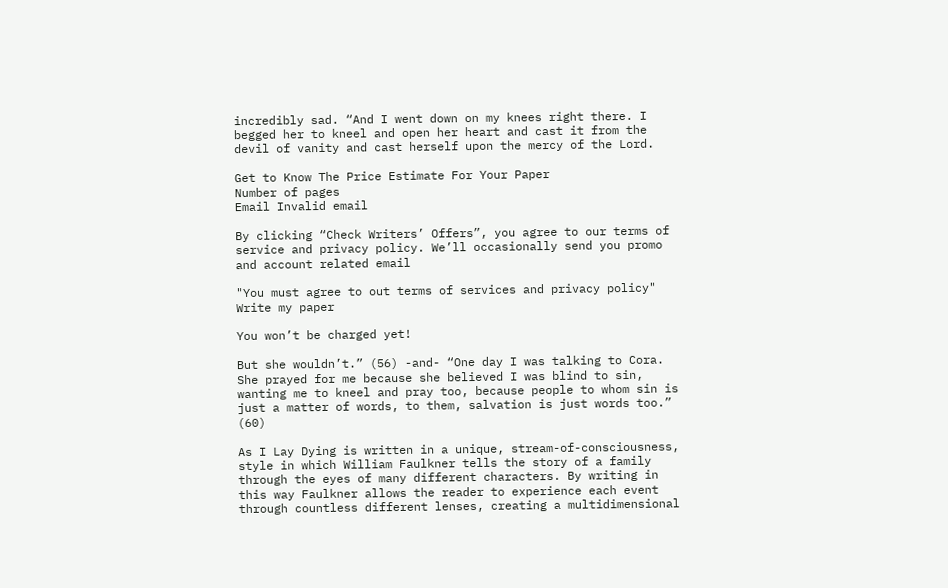incredibly sad. “And I went down on my knees right there. I begged her to kneel and open her heart and cast it from the devil of vanity and cast herself upon the mercy of the Lord.

Get to Know The Price Estimate For Your Paper
Number of pages
Email Invalid email

By clicking “Check Writers’ Offers”, you agree to our terms of service and privacy policy. We’ll occasionally send you promo and account related email

"You must agree to out terms of services and privacy policy"
Write my paper

You won’t be charged yet!

But she wouldn’t.” (56) -and- “One day I was talking to Cora. She prayed for me because she believed I was blind to sin, wanting me to kneel and pray too, because people to whom sin is just a matter of words, to them, salvation is just words too.” (60)

As I Lay Dying is written in a unique, stream-of-consciousness, style in which William Faulkner tells the story of a family through the eyes of many different characters. By writing in this way Faulkner allows the reader to experience each event through countless different lenses, creating a multidimensional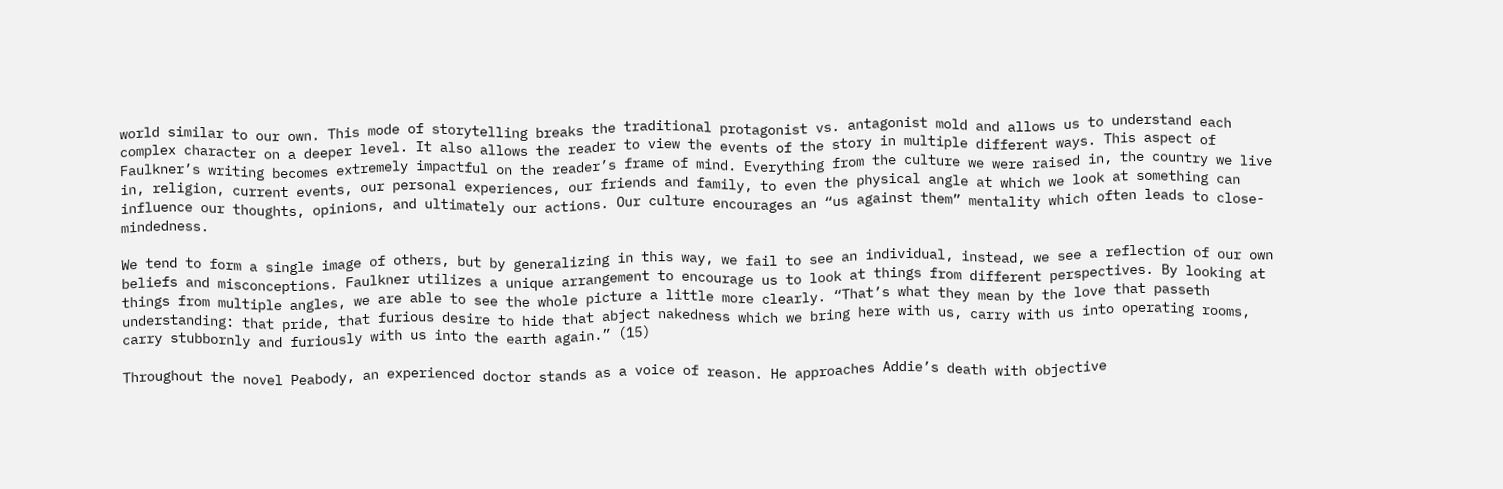world similar to our own. This mode of storytelling breaks the traditional protagonist vs. antagonist mold and allows us to understand each complex character on a deeper level. It also allows the reader to view the events of the story in multiple different ways. This aspect of Faulkner’s writing becomes extremely impactful on the reader’s frame of mind. Everything from the culture we were raised in, the country we live in, religion, current events, our personal experiences, our friends and family, to even the physical angle at which we look at something can influence our thoughts, opinions, and ultimately our actions. Our culture encourages an “us against them” mentality which often leads to close-mindedness.

We tend to form a single image of others, but by generalizing in this way, we fail to see an individual, instead, we see a reflection of our own beliefs and misconceptions. Faulkner utilizes a unique arrangement to encourage us to look at things from different perspectives. By looking at things from multiple angles, we are able to see the whole picture a little more clearly. “That’s what they mean by the love that passeth understanding: that pride, that furious desire to hide that abject nakedness which we bring here with us, carry with us into operating rooms, carry stubbornly and furiously with us into the earth again.” (15)

Throughout the novel Peabody, an experienced doctor stands as a voice of reason. He approaches Addie’s death with objective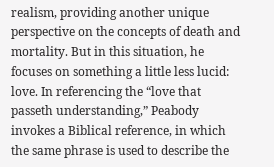realism, providing another unique perspective on the concepts of death and mortality. But in this situation, he focuses on something a little less lucid: love. In referencing the “love that passeth understanding,” Peabody invokes a Biblical reference, in which the same phrase is used to describe the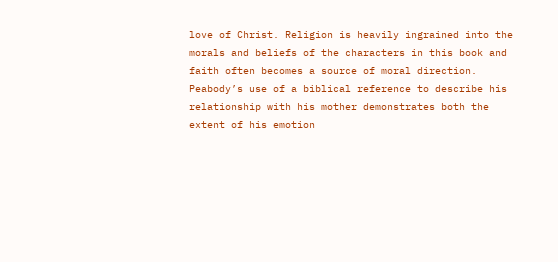love of Christ. Religion is heavily ingrained into the morals and beliefs of the characters in this book and faith often becomes a source of moral direction. Peabody’s use of a biblical reference to describe his relationship with his mother demonstrates both the extent of his emotion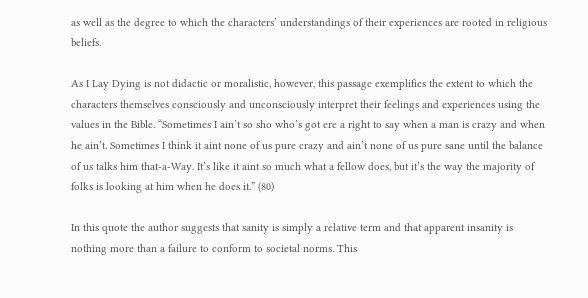as well as the degree to which the characters’ understandings of their experiences are rooted in religious beliefs.

As I Lay Dying is not didactic or moralistic, however, this passage exemplifies the extent to which the characters themselves consciously and unconsciously interpret their feelings and experiences using the values in the Bible. “Sometimes I ain’t so sho who’s got ere a right to say when a man is crazy and when he ain’t. Sometimes I think it aint none of us pure crazy and ain’t none of us pure sane until the balance of us talks him that-a-Way. It’s like it aint so much what a fellow does, but it’s the way the majority of folks is looking at him when he does it.” (80)

In this quote the author suggests that sanity is simply a relative term and that apparent insanity is nothing more than a failure to conform to societal norms. This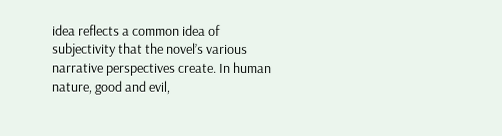idea reflects a common idea of subjectivity that the novel’s various narrative perspectives create. In human nature, good and evil,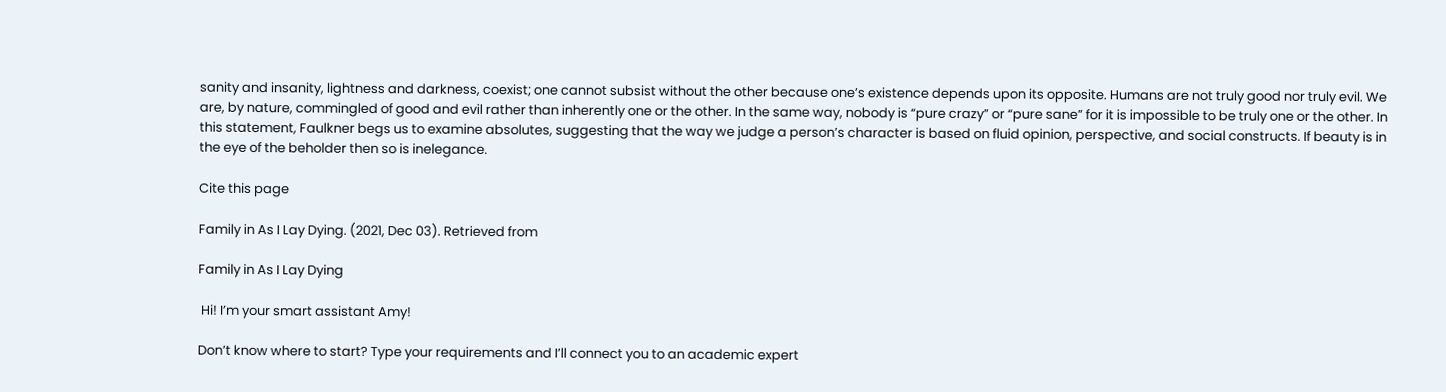sanity and insanity, lightness and darkness, coexist; one cannot subsist without the other because one’s existence depends upon its opposite. Humans are not truly good nor truly evil. We are, by nature, commingled of good and evil rather than inherently one or the other. In the same way, nobody is “pure crazy” or “pure sane” for it is impossible to be truly one or the other. In this statement, Faulkner begs us to examine absolutes, suggesting that the way we judge a person’s character is based on fluid opinion, perspective, and social constructs. If beauty is in the eye of the beholder then so is inelegance.

Cite this page

Family in As I Lay Dying. (2021, Dec 03). Retrieved from

Family in As I Lay Dying

 Hi! I’m your smart assistant Amy!

Don’t know where to start? Type your requirements and I’ll connect you to an academic expert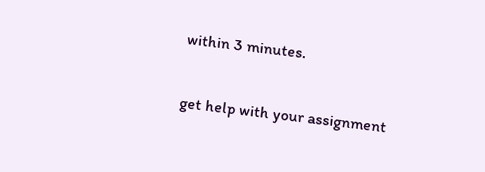within 3 minutes.

get help with your assignment